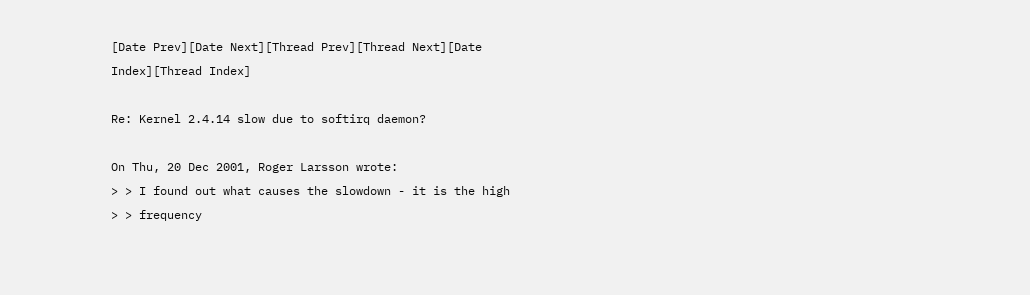[Date Prev][Date Next][Thread Prev][Thread Next][Date Index][Thread Index]

Re: Kernel 2.4.14 slow due to softirq daemon?

On Thu, 20 Dec 2001, Roger Larsson wrote:
> > I found out what causes the slowdown - it is the high
> > frequency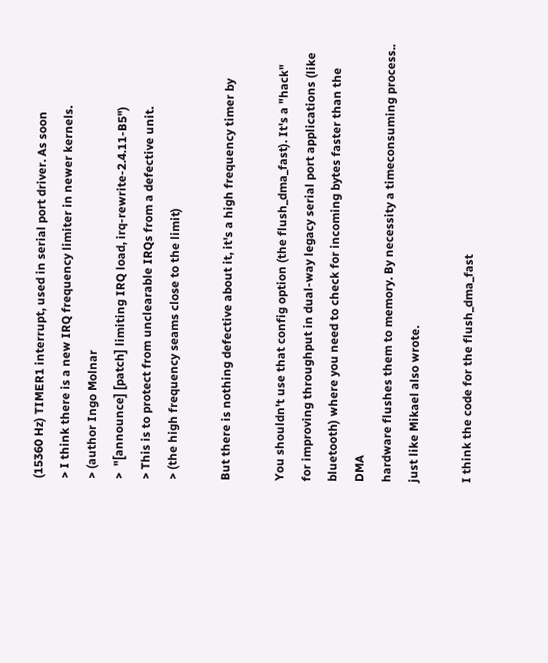(15360 Hz) TIMER1 interrupt, used in serial port driver. As soon
> I think there is a new IRQ frequency limiter in newer kernels.
> (author Ingo Molnar
>  "[announce] [patch] limiting IRQ load, irq-rewrite-2.4.11-B5")
> This is to protect from unclearable IRQs from a defective unit.
> (the high frequency seams close to the limit)

But there is nothing defective about it, it's a high frequency timer by

You shouldn't use that config option (the flush_dma_fast). It's a "hack"
for improving throughput in dual-way legacy serial port applications (like
bluetooth) where you need to check for incoming bytes faster than the DMA
hardware flushes them to memory. By necessity a timeconsuming process..
just like Mikael also wrote.

I think the code for the flush_dma_fast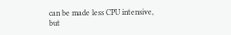can be made less CPU intensive,
but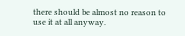there should be almost no reason to use it at all anyway.